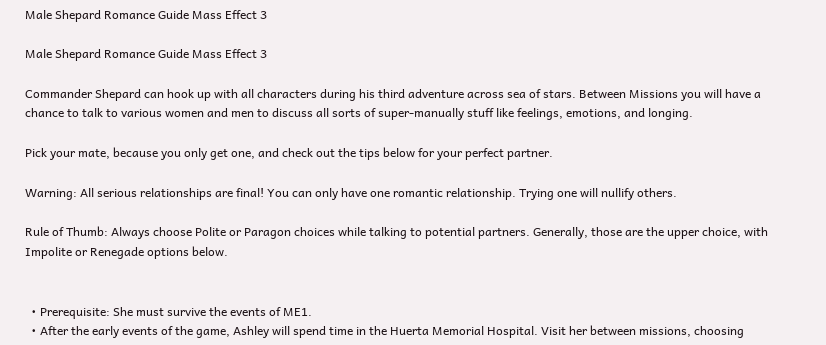Male Shepard Romance Guide Mass Effect 3

Male Shepard Romance Guide Mass Effect 3

Commander Shepard can hook up with all characters during his third adventure across sea of stars. Between Missions you will have a chance to talk to various women and men to discuss all sorts of super-manually stuff like feelings, emotions, and longing.

Pick your mate, because you only get one, and check out the tips below for your perfect partner.

Warning: All serious relationships are final! You can only have one romantic relationship. Trying one will nullify others.

Rule of Thumb: Always choose Polite or Paragon choices while talking to potential partners. Generally, those are the upper choice, with Impolite or Renegade options below.


  • Prerequisite: She must survive the events of ME1.
  • After the early events of the game, Ashley will spend time in the Huerta Memorial Hospital. Visit her between missions, choosing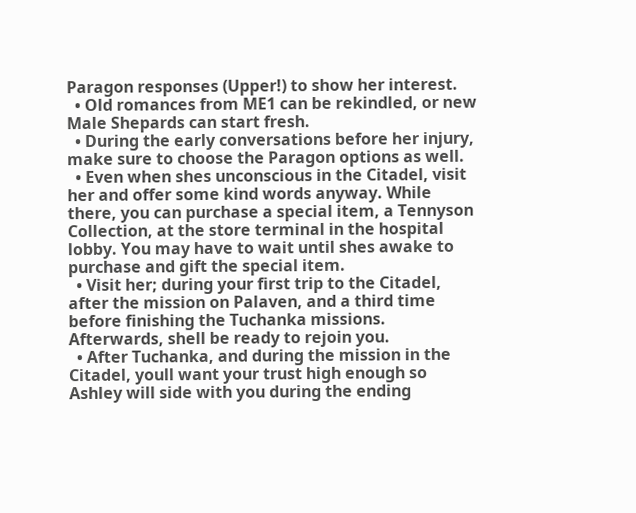Paragon responses (Upper!) to show her interest.
  • Old romances from ME1 can be rekindled, or new Male Shepards can start fresh.
  • During the early conversations before her injury, make sure to choose the Paragon options as well.
  • Even when shes unconscious in the Citadel, visit her and offer some kind words anyway. While there, you can purchase a special item, a Tennyson Collection, at the store terminal in the hospital lobby. You may have to wait until shes awake to purchase and gift the special item.
  • Visit her; during your first trip to the Citadel, after the mission on Palaven, and a third time before finishing the Tuchanka missions. Afterwards, shell be ready to rejoin you.
  • After Tuchanka, and during the mission in the Citadel, youll want your trust high enough so Ashley will side with you during the ending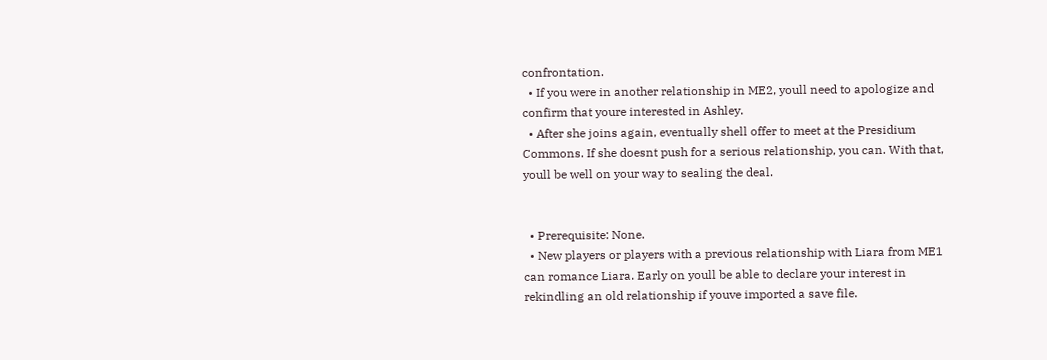confrontation.
  • If you were in another relationship in ME2, youll need to apologize and confirm that youre interested in Ashley.
  • After she joins again, eventually shell offer to meet at the Presidium Commons. If she doesnt push for a serious relationship, you can. With that, youll be well on your way to sealing the deal.


  • Prerequisite: None.
  • New players or players with a previous relationship with Liara from ME1 can romance Liara. Early on youll be able to declare your interest in rekindling an old relationship if youve imported a save file.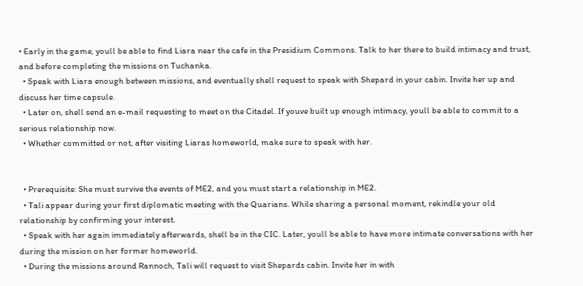• Early in the game, youll be able to find Liara near the cafe in the Presidium Commons. Talk to her there to build intimacy and trust, and before completing the missions on Tuchanka.
  • Speak with Liara enough between missions, and eventually shell request to speak with Shepard in your cabin. Invite her up and discuss her time capsule.
  • Later on, shell send an e-mail requesting to meet on the Citadel. If youve built up enough intimacy, youll be able to commit to a serious relationship now.
  • Whether committed or not, after visiting Liaras homeworld, make sure to speak with her.


  • Prerequisite: She must survive the events of ME2, and you must start a relationship in ME2.
  • Tali appear during your first diplomatic meeting with the Quarians. While sharing a personal moment, rekindle your old relationship by confirming your interest.
  • Speak with her again immediately afterwards, shell be in the CIC. Later, youll be able to have more intimate conversations with her during the mission on her former homeworld.
  • During the missions around Rannoch, Tali will request to visit Shepards cabin. Invite her in with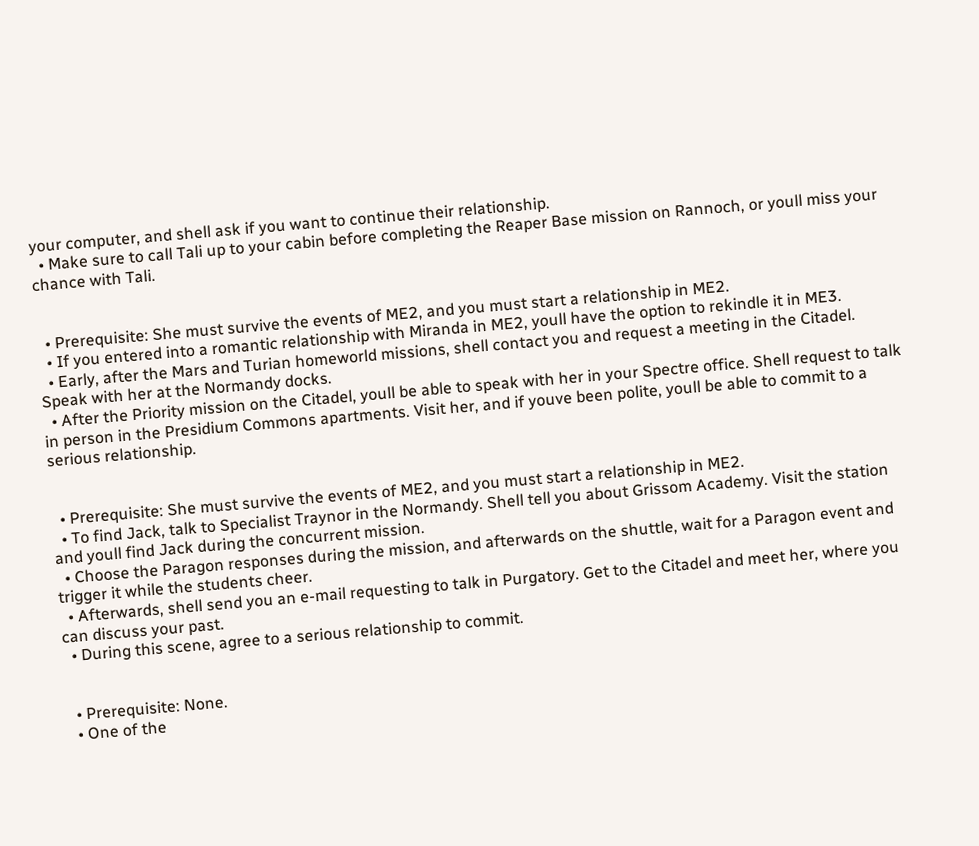your computer, and shell ask if you want to continue their relationship.
  • Make sure to call Tali up to your cabin before completing the Reaper Base mission on Rannoch, or youll miss your chance with Tali.


  • Prerequisite: She must survive the events of ME2, and you must start a relationship in ME2.
  • If you entered into a romantic relationship with Miranda in ME2, youll have the option to rekindle it in ME3.
  • Early, after the Mars and Turian homeworld missions, shell contact you and request a meeting in the Citadel. Speak with her at the Normandy docks.
  • After the Priority mission on the Citadel, youll be able to speak with her in your Spectre office. Shell request to talk in person in the Presidium Commons apartments. Visit her, and if youve been polite, youll be able to commit to a serious relationship.


  • Prerequisite: She must survive the events of ME2, and you must start a relationship in ME2.
  • To find Jack, talk to Specialist Traynor in the Normandy. Shell tell you about Grissom Academy. Visit the station and youll find Jack during the concurrent mission.
  • Choose the Paragon responses during the mission, and afterwards on the shuttle, wait for a Paragon event and trigger it while the students cheer.
  • Afterwards, shell send you an e-mail requesting to talk in Purgatory. Get to the Citadel and meet her, where you can discuss your past.
  • During this scene, agree to a serious relationship to commit.


  • Prerequisite: None.
  • One of the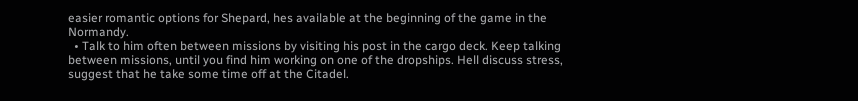easier romantic options for Shepard, hes available at the beginning of the game in the Normandy.
  • Talk to him often between missions by visiting his post in the cargo deck. Keep talking between missions, until you find him working on one of the dropships. Hell discuss stress, suggest that he take some time off at the Citadel.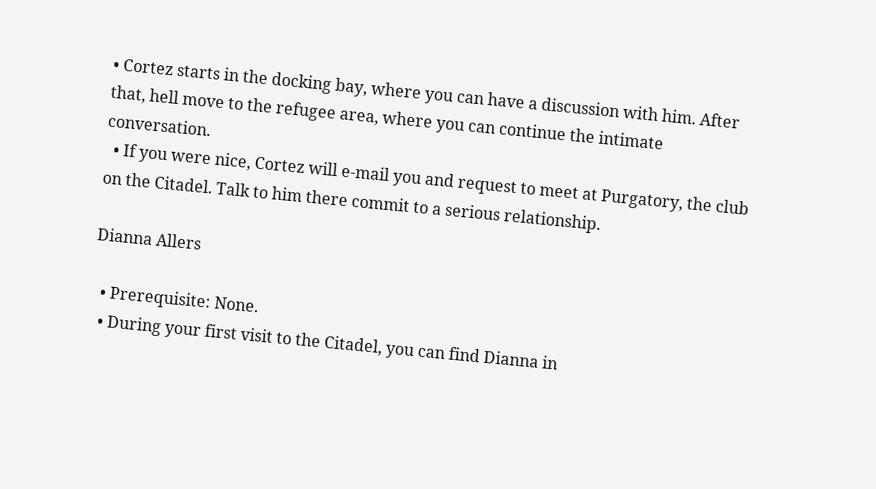• Cortez starts in the docking bay, where you can have a discussion with him. After that, hell move to the refugee area, where you can continue the intimate conversation.
  • If you were nice, Cortez will e-mail you and request to meet at Purgatory, the club on the Citadel. Talk to him there commit to a serious relationship.

Dianna Allers

  • Prerequisite: None.
  • During your first visit to the Citadel, you can find Dianna in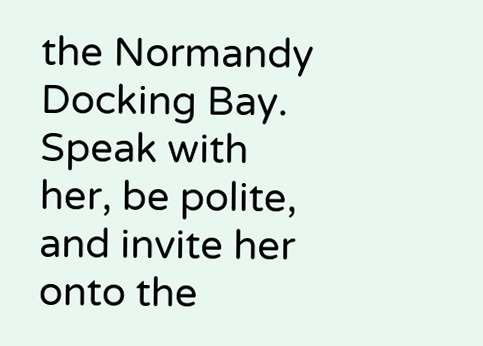the Normandy Docking Bay. Speak with her, be polite, and invite her onto the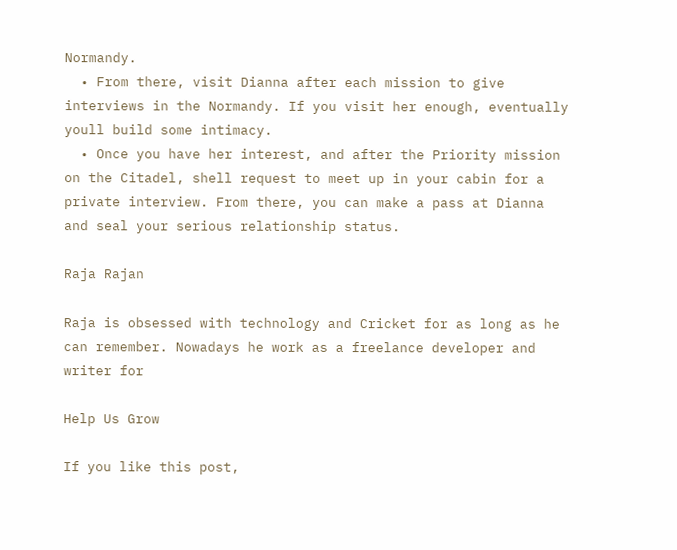Normandy.
  • From there, visit Dianna after each mission to give interviews in the Normandy. If you visit her enough, eventually youll build some intimacy.
  • Once you have her interest, and after the Priority mission on the Citadel, shell request to meet up in your cabin for a private interview. From there, you can make a pass at Dianna and seal your serious relationship status.

Raja Rajan

Raja is obsessed with technology and Cricket for as long as he can remember. Nowadays he work as a freelance developer and writer for

Help Us Grow

If you like this post,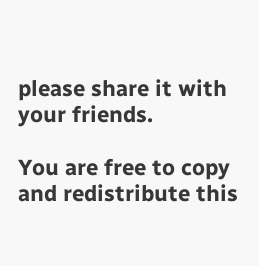please share it with your friends.

You are free to copy and redistribute this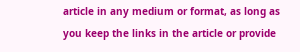article in any medium or format, as long as you keep the links in the article or provide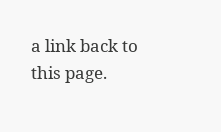a link back to this page.